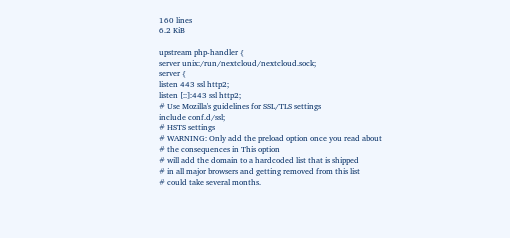160 lines
6.2 KiB

upstream php-handler {
server unix:/run/nextcloud/nextcloud.sock;
server {
listen 443 ssl http2;
listen [::]:443 ssl http2;
# Use Mozilla's guidelines for SSL/TLS settings
include conf.d/ssl;
# HSTS settings
# WARNING: Only add the preload option once you read about
# the consequences in This option
# will add the domain to a hardcoded list that is shipped
# in all major browsers and getting removed from this list
# could take several months.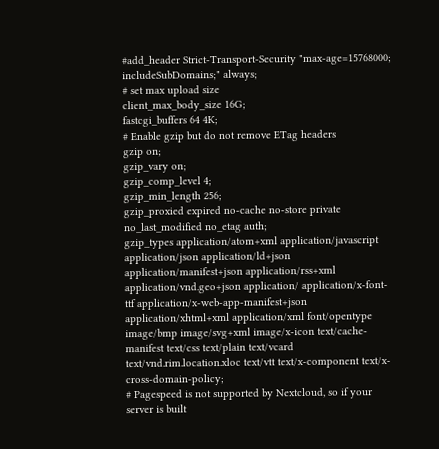#add_header Strict-Transport-Security "max-age=15768000; includeSubDomains;" always;
# set max upload size
client_max_body_size 16G;
fastcgi_buffers 64 4K;
# Enable gzip but do not remove ETag headers
gzip on;
gzip_vary on;
gzip_comp_level 4;
gzip_min_length 256;
gzip_proxied expired no-cache no-store private no_last_modified no_etag auth;
gzip_types application/atom+xml application/javascript application/json application/ld+json application/manifest+json application/rss+xml application/vnd.geo+json application/ application/x-font-ttf application/x-web-app-manifest+json application/xhtml+xml application/xml font/opentype image/bmp image/svg+xml image/x-icon text/cache-manifest text/css text/plain text/vcard text/vnd.rim.location.xloc text/vtt text/x-component text/x-cross-domain-policy;
# Pagespeed is not supported by Nextcloud, so if your server is built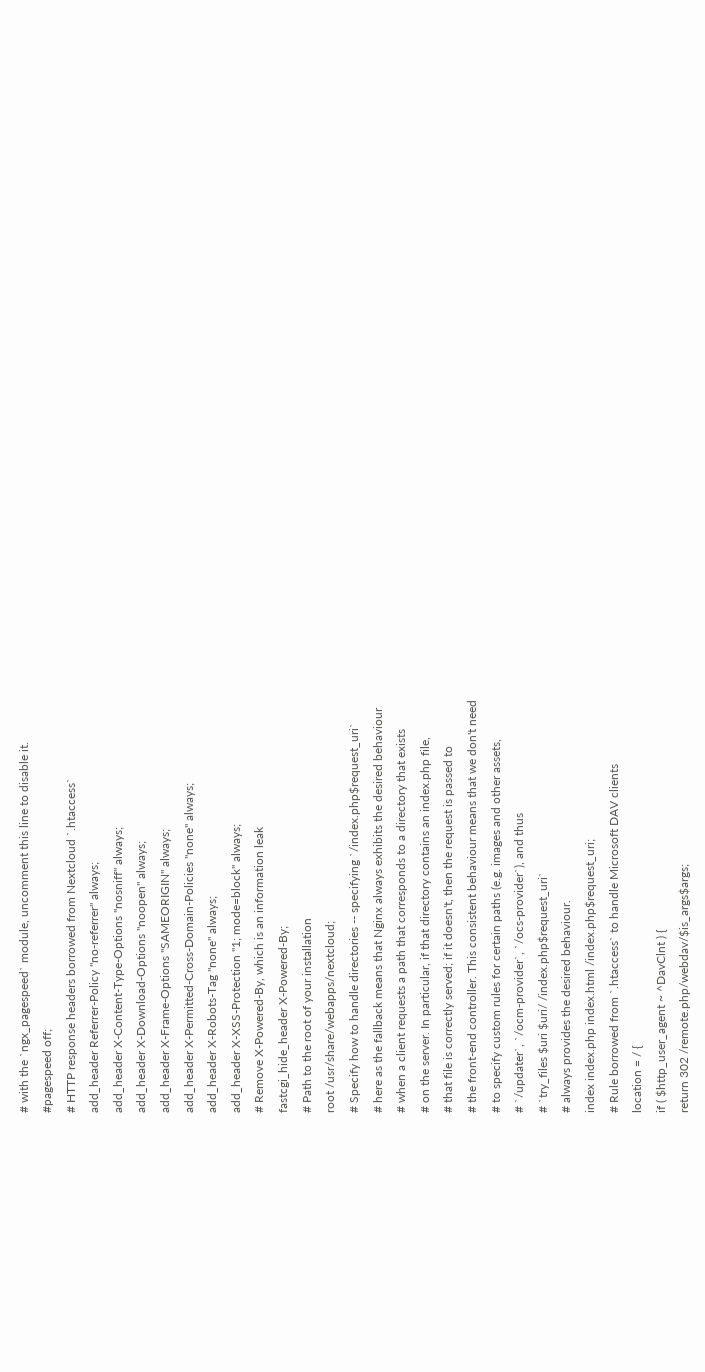# with the `ngx_pagespeed` module, uncomment this line to disable it.
#pagespeed off;
# HTTP response headers borrowed from Nextcloud `.htaccess`
add_header Referrer-Policy "no-referrer" always;
add_header X-Content-Type-Options "nosniff" always;
add_header X-Download-Options "noopen" always;
add_header X-Frame-Options "SAMEORIGIN" always;
add_header X-Permitted-Cross-Domain-Policies "none" always;
add_header X-Robots-Tag "none" always;
add_header X-XSS-Protection "1; mode=block" always;
# Remove X-Powered-By, which is an information leak
fastcgi_hide_header X-Powered-By;
# Path to the root of your installation
root /usr/share/webapps/nextcloud;
# Specify how to handle directories -- specifying `/index.php$request_uri`
# here as the fallback means that Nginx always exhibits the desired behaviour
# when a client requests a path that corresponds to a directory that exists
# on the server. In particular, if that directory contains an index.php file,
# that file is correctly served; if it doesn't, then the request is passed to
# the front-end controller. This consistent behaviour means that we don't need
# to specify custom rules for certain paths (e.g. images and other assets,
# `/updater`, `/ocm-provider`, `/ocs-provider`), and thus
# `try_files $uri $uri/ /index.php$request_uri`
# always provides the desired behaviour.
index index.php index.html /index.php$request_uri;
# Rule borrowed from `.htaccess` to handle Microsoft DAV clients
location = / {
if ( $http_user_agent ~ ^DavClnt ) {
return 302 /remote.php/webdav/$is_args$args;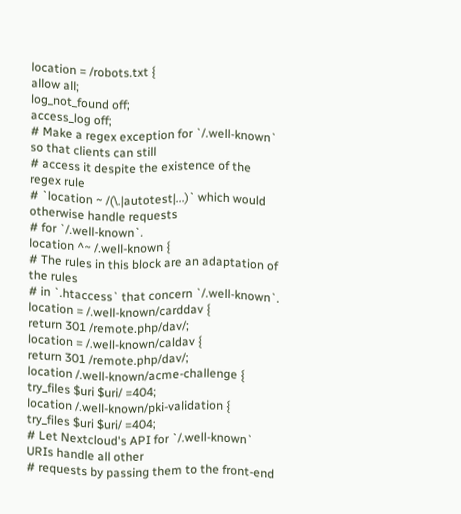location = /robots.txt {
allow all;
log_not_found off;
access_log off;
# Make a regex exception for `/.well-known` so that clients can still
# access it despite the existence of the regex rule
# `location ~ /(\.|autotest|...)` which would otherwise handle requests
# for `/.well-known`.
location ^~ /.well-known {
# The rules in this block are an adaptation of the rules
# in `.htaccess` that concern `/.well-known`.
location = /.well-known/carddav {
return 301 /remote.php/dav/;
location = /.well-known/caldav {
return 301 /remote.php/dav/;
location /.well-known/acme-challenge {
try_files $uri $uri/ =404;
location /.well-known/pki-validation {
try_files $uri $uri/ =404;
# Let Nextcloud's API for `/.well-known` URIs handle all other
# requests by passing them to the front-end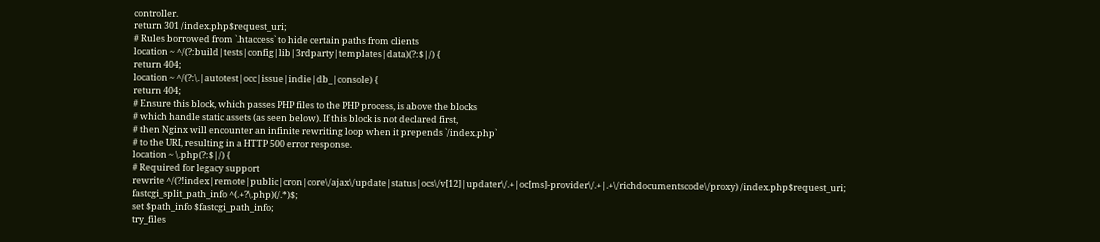controller.
return 301 /index.php$request_uri;
# Rules borrowed from `.htaccess` to hide certain paths from clients
location ~ ^/(?:build|tests|config|lib|3rdparty|templates|data)(?:$|/) {
return 404;
location ~ ^/(?:\.|autotest|occ|issue|indie|db_|console) {
return 404;
# Ensure this block, which passes PHP files to the PHP process, is above the blocks
# which handle static assets (as seen below). If this block is not declared first,
# then Nginx will encounter an infinite rewriting loop when it prepends `/index.php`
# to the URI, resulting in a HTTP 500 error response.
location ~ \.php(?:$|/) {
# Required for legacy support
rewrite ^/(?!index|remote|public|cron|core\/ajax\/update|status|ocs\/v[12]|updater\/.+|oc[ms]-provider\/.+|.+\/richdocumentscode\/proxy) /index.php$request_uri;
fastcgi_split_path_info ^(.+?\.php)(/.*)$;
set $path_info $fastcgi_path_info;
try_files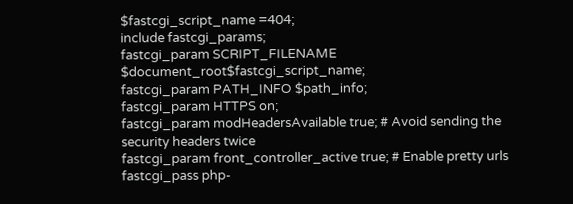$fastcgi_script_name =404;
include fastcgi_params;
fastcgi_param SCRIPT_FILENAME $document_root$fastcgi_script_name;
fastcgi_param PATH_INFO $path_info;
fastcgi_param HTTPS on;
fastcgi_param modHeadersAvailable true; # Avoid sending the security headers twice
fastcgi_param front_controller_active true; # Enable pretty urls
fastcgi_pass php-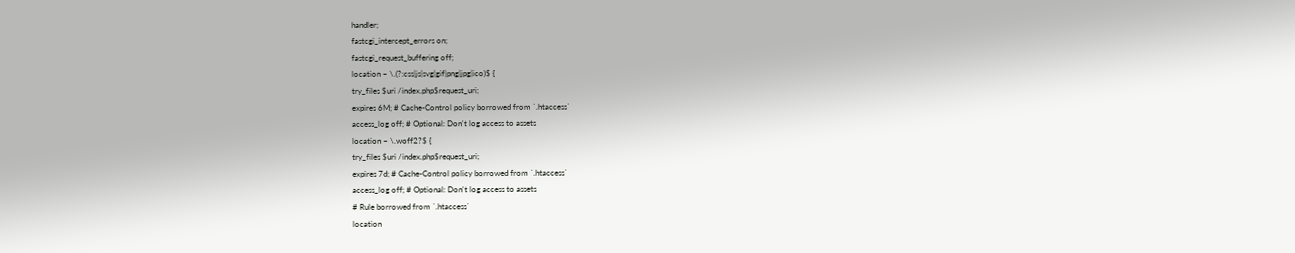handler;
fastcgi_intercept_errors on;
fastcgi_request_buffering off;
location ~ \.(?:css|js|svg|gif|png|jpg|ico)$ {
try_files $uri /index.php$request_uri;
expires 6M; # Cache-Control policy borrowed from `.htaccess`
access_log off; # Optional: Don't log access to assets
location ~ \.woff2?$ {
try_files $uri /index.php$request_uri;
expires 7d; # Cache-Control policy borrowed from `.htaccess`
access_log off; # Optional: Don't log access to assets
# Rule borrowed from `.htaccess`
location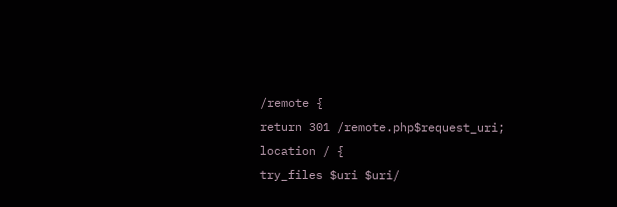/remote {
return 301 /remote.php$request_uri;
location / {
try_files $uri $uri/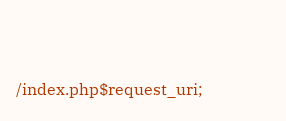/index.php$request_uri;